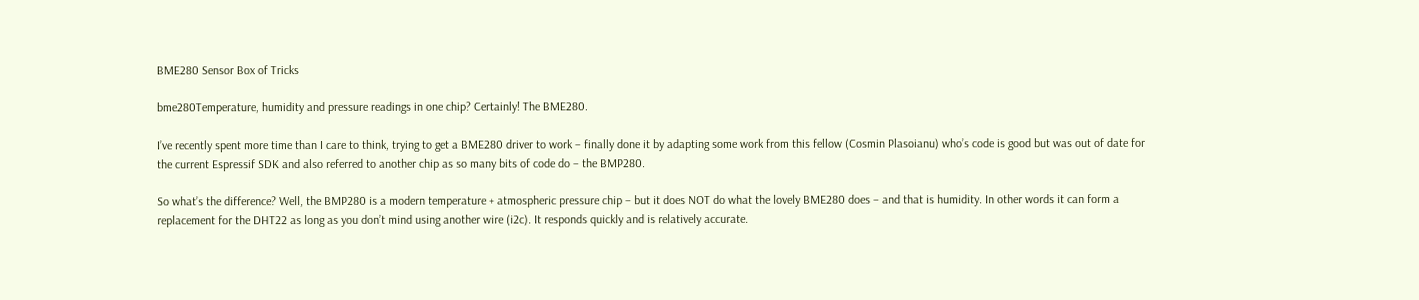BME280 Sensor Box of Tricks

bme280Temperature, humidity and pressure readings in one chip? Certainly! The BME280.

I’ve recently spent more time than I care to think, trying to get a BME280 driver to work – finally done it by adapting some work from this fellow (Cosmin Plasoianu) who’s code is good but was out of date for the current Espressif SDK and also referred to another chip as so many bits of code do – the BMP280.

So what’s the difference? Well, the BMP280 is a modern temperature + atmospheric pressure chip – but it does NOT do what the lovely BME280 does – and that is humidity. In other words it can form a replacement for the DHT22 as long as you don’t mind using another wire (i2c). It responds quickly and is relatively accurate.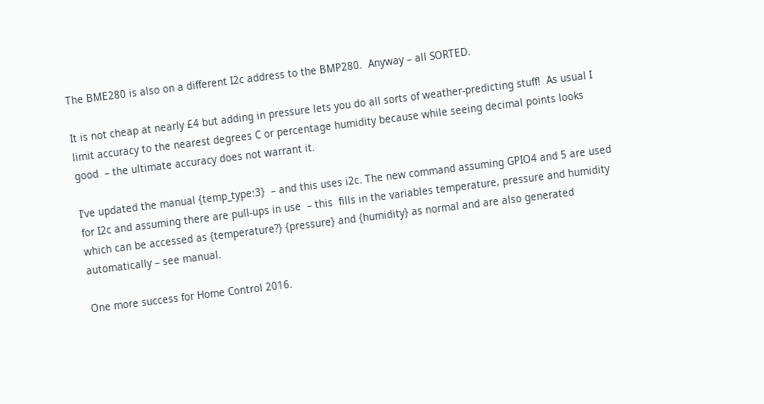The BME280 is also on a different I2c address to the BMP280.  Anyway – all SORTED.

It is not cheap at nearly £4 but adding in pressure lets you do all sorts of weather-predicting stuff!  As usual I limit accuracy to the nearest degrees C or percentage humidity because while seeing decimal points looks good  – the ultimate accuracy does not warrant it.

I’ve updated the manual {temp_type:3}  – and this uses i2c. The new command assuming GPIO4 and 5 are used for I2c and assuming there are pull-ups in use  – this  fills in the variables temperature, pressure and humidity which can be accessed as {temperature?} {pressure} and {humidity} as normal and are also generated automatically – see manual.

One more success for Home Control 2016.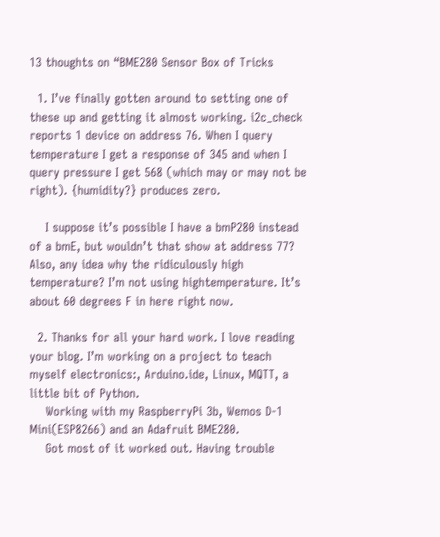13 thoughts on “BME280 Sensor Box of Tricks

  1. I’ve finally gotten around to setting one of these up and getting it almost working. i2c_check reports 1 device on address 76. When I query temperature I get a response of 345 and when I query pressure I get 568 (which may or may not be right). {humidity?} produces zero.

    I suppose it’s possible I have a bmP280 instead of a bmE, but wouldn’t that show at address 77? Also, any idea why the ridiculously high temperature? I’m not using hightemperature. It’s about 60 degrees F in here right now.

  2. Thanks for all your hard work. I love reading your blog. I’m working on a project to teach myself electronics:, Arduino.ide, Linux, MQTT, a little bit of Python.
    Working with my RaspberryPi 3b, Wemos D-1 Mini(ESP8266) and an Adafruit BME280.
    Got most of it worked out. Having trouble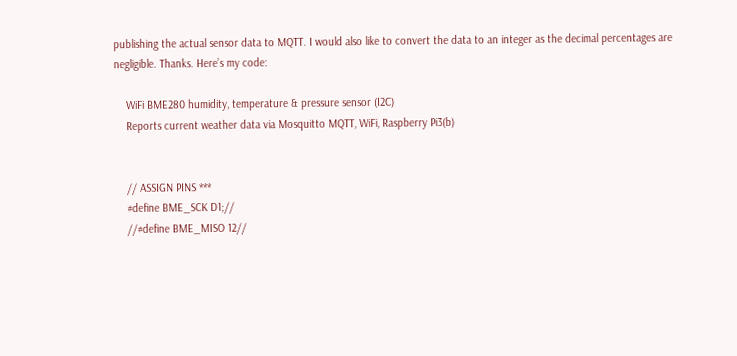publishing the actual sensor data to MQTT. I would also like to convert the data to an integer as the decimal percentages are negligible. Thanks. Here’s my code:

    WiFi BME280 humidity, temperature & pressure sensor (I2C)
    Reports current weather data via Mosquitto MQTT, WiFi, Raspberry Pi3(b)


    // ASSIGN PINS ***
    #define BME_SCK D1;//
    //#define BME_MISO 12//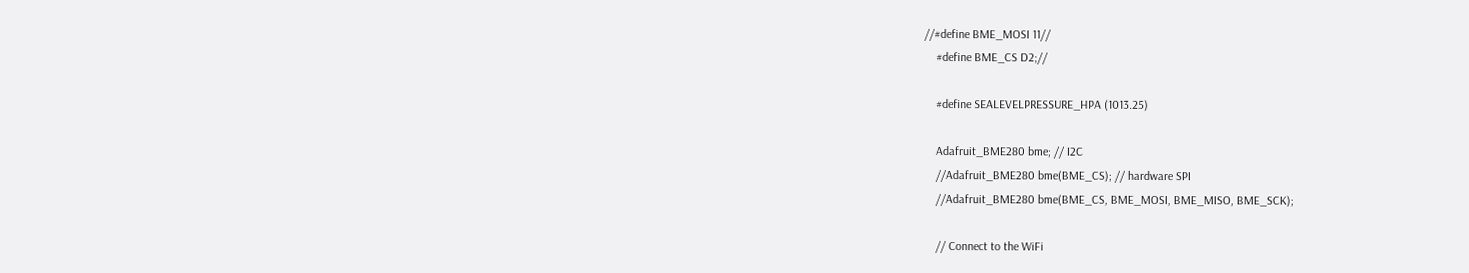//#define BME_MOSI 11//
    #define BME_CS D2;//

    #define SEALEVELPRESSURE_HPA (1013.25)

    Adafruit_BME280 bme; // I2C
    //Adafruit_BME280 bme(BME_CS); // hardware SPI
    //Adafruit_BME280 bme(BME_CS, BME_MOSI, BME_MISO, BME_SCK);

    // Connect to the WiFi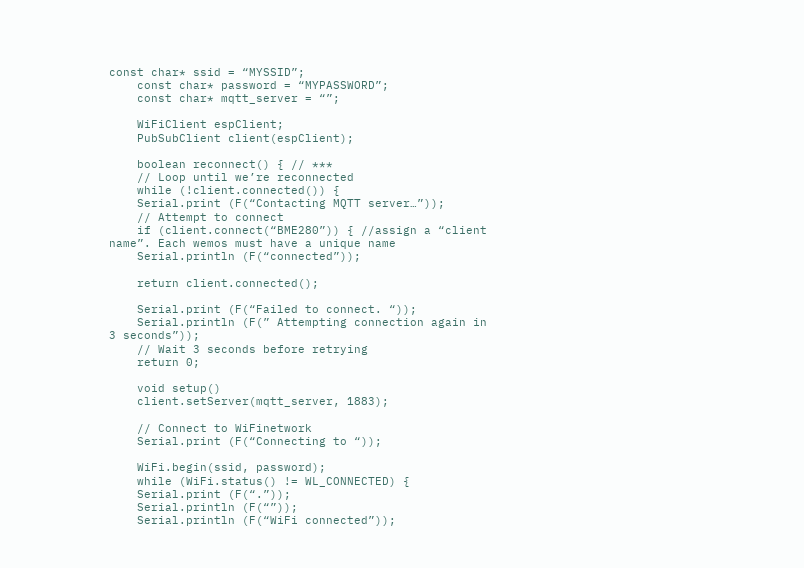const char* ssid = “MYSSID”;
    const char* password = “MYPASSWORD”;
    const char* mqtt_server = “”;

    WiFiClient espClient;
    PubSubClient client(espClient);

    boolean reconnect() { // ***
    // Loop until we’re reconnected
    while (!client.connected()) {
    Serial.print (F(“Contacting MQTT server…”));
    // Attempt to connect
    if (client.connect(“BME280”)) { //assign a “client name”. Each wemos must have a unique name
    Serial.println (F(“connected”));

    return client.connected();

    Serial.print (F(“Failed to connect. “));
    Serial.println (F(” Attempting connection again in 3 seconds”));
    // Wait 3 seconds before retrying
    return 0;

    void setup()
    client.setServer(mqtt_server, 1883);

    // Connect to WiFinetwork
    Serial.print (F(“Connecting to “));

    WiFi.begin(ssid, password);
    while (WiFi.status() != WL_CONNECTED) {
    Serial.print (F(“.”));
    Serial.println (F(“”));
    Serial.println (F(“WiFi connected”));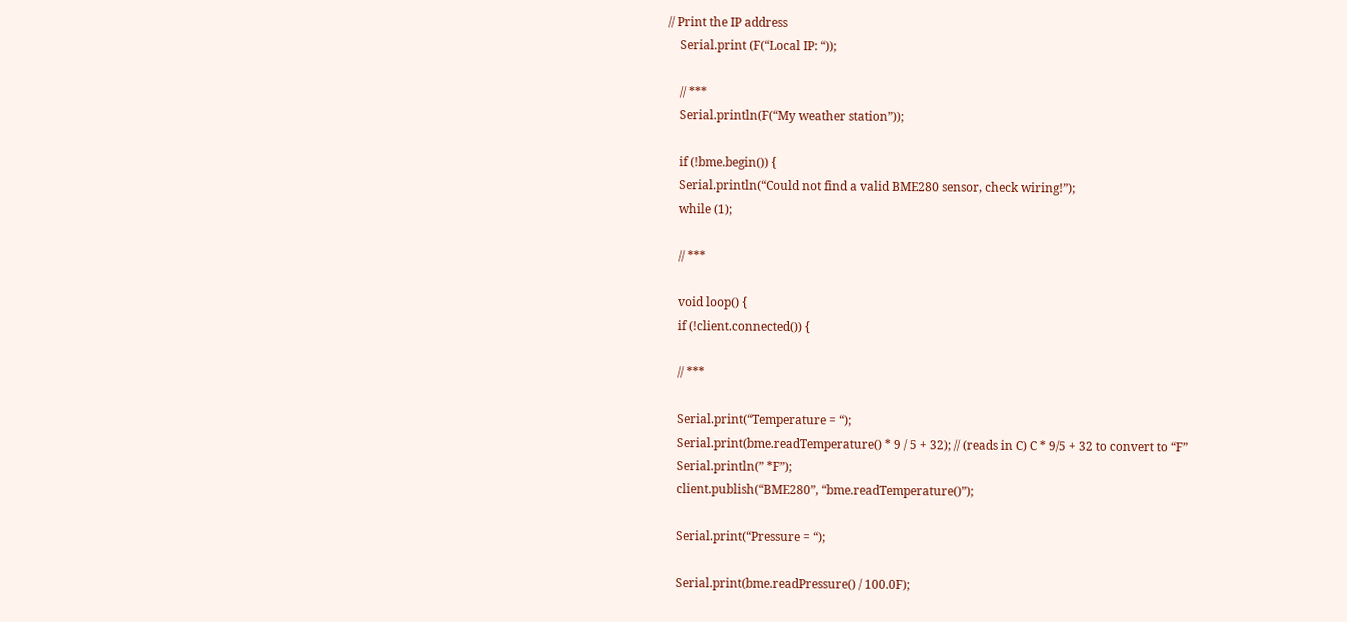// Print the IP address
    Serial.print (F(“Local IP: “));

    // ***
    Serial.println(F(“My weather station”));

    if (!bme.begin()) {
    Serial.println(“Could not find a valid BME280 sensor, check wiring!”);
    while (1);

    // ***

    void loop() {
    if (!client.connected()) {

    // ***

    Serial.print(“Temperature = “);
    Serial.print(bme.readTemperature() * 9 / 5 + 32); // (reads in C) C * 9/5 + 32 to convert to “F”
    Serial.println(” *F”);
    client.publish(“BME280”, “bme.readTemperature()”);

    Serial.print(“Pressure = “);

    Serial.print(bme.readPressure() / 100.0F);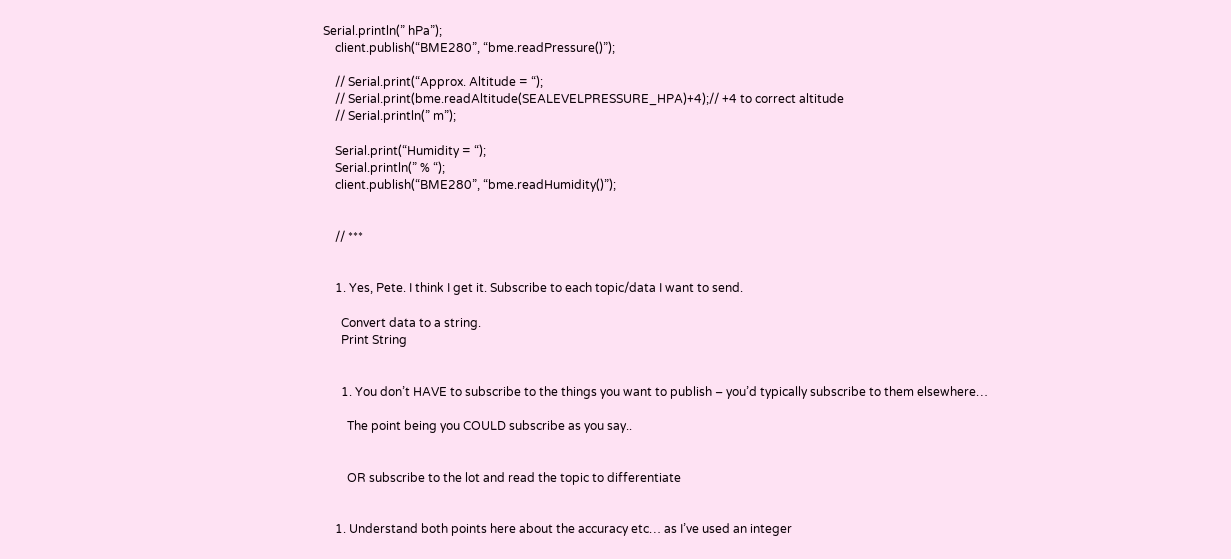Serial.println(” hPa”);
    client.publish(“BME280”, “bme.readPressure()”);

    // Serial.print(“Approx. Altitude = “);
    // Serial.print(bme.readAltitude(SEALEVELPRESSURE_HPA)+4);// +4 to correct altitude
    // Serial.println(” m”);

    Serial.print(“Humidity = “);
    Serial.println(” % “);
    client.publish(“BME280”, “bme.readHumidity()”);


    // ***


    1. Yes, Pete. I think I get it. Subscribe to each topic/data I want to send.

      Convert data to a string.
      Print String


      1. You don’t HAVE to subscribe to the things you want to publish – you’d typically subscribe to them elsewhere…

        The point being you COULD subscribe as you say..


        OR subscribe to the lot and read the topic to differentiate


    1. Understand both points here about the accuracy etc… as I’ve used an integer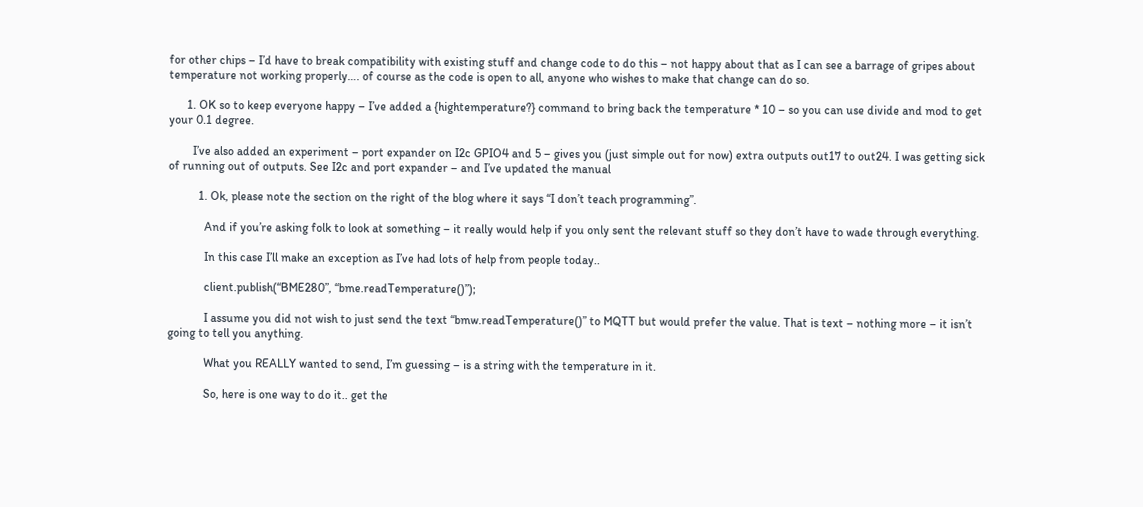for other chips – I’d have to break compatibility with existing stuff and change code to do this – not happy about that as I can see a barrage of gripes about temperature not working properly…. of course as the code is open to all, anyone who wishes to make that change can do so.

      1. OK so to keep everyone happy – I’ve added a {hightemperature?} command to bring back the temperature * 10 – so you can use divide and mod to get your 0.1 degree.

        I’ve also added an experiment – port expander on I2c GPIO4 and 5 – gives you (just simple out for now) extra outputs out17 to out24. I was getting sick of running out of outputs. See I2c and port expander – and I’ve updated the manual

          1. Ok, please note the section on the right of the blog where it says “I don’t teach programming”.

            And if you’re asking folk to look at something – it really would help if you only sent the relevant stuff so they don’t have to wade through everything.

            In this case I’ll make an exception as I’ve had lots of help from people today..

            client.publish(“BME280”, “bme.readTemperature()”);

            I assume you did not wish to just send the text “bmw.readTemperature()” to MQTT but would prefer the value. That is text – nothing more – it isn’t going to tell you anything.

            What you REALLY wanted to send, I’m guessing – is a string with the temperature in it.

            So, here is one way to do it.. get the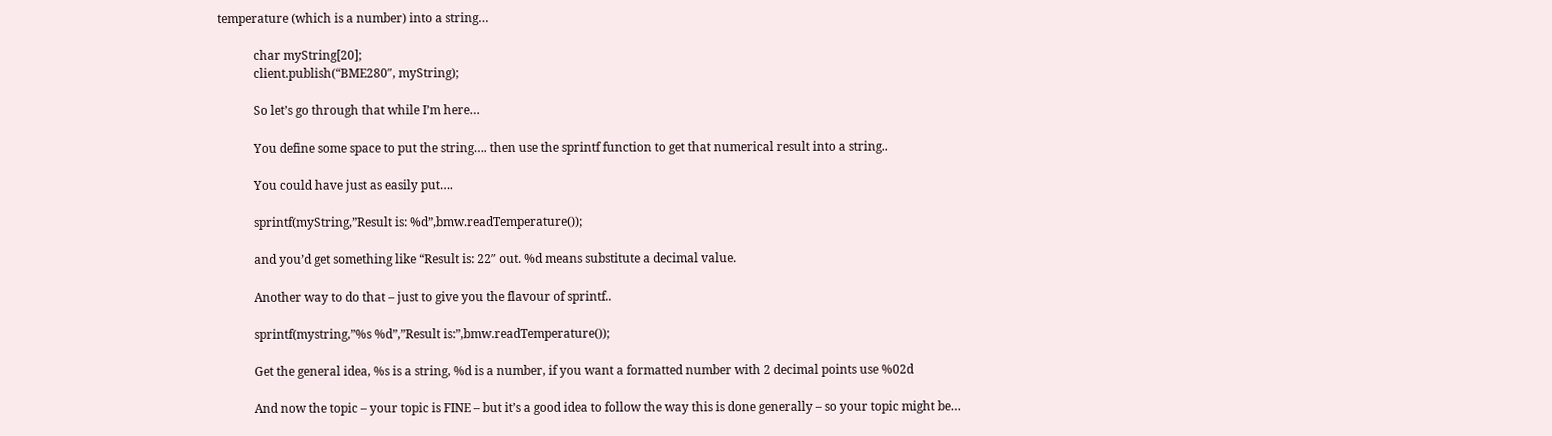temperature (which is a number) into a string…

            char myString[20];
            client.publish(“BME280″, myString);

            So let’s go through that while I’m here…

            You define some space to put the string…. then use the sprintf function to get that numerical result into a string..

            You could have just as easily put….

            sprintf(myString,”Result is: %d”,bmw.readTemperature());

            and you’d get something like “Result is: 22″ out. %d means substitute a decimal value.

            Another way to do that – just to give you the flavour of sprintf..

            sprintf(mystring,”%s %d”,”Result is:”,bmw.readTemperature());

            Get the general idea, %s is a string, %d is a number, if you want a formatted number with 2 decimal points use %02d

            And now the topic – your topic is FINE – but it’s a good idea to follow the way this is done generally – so your topic might be…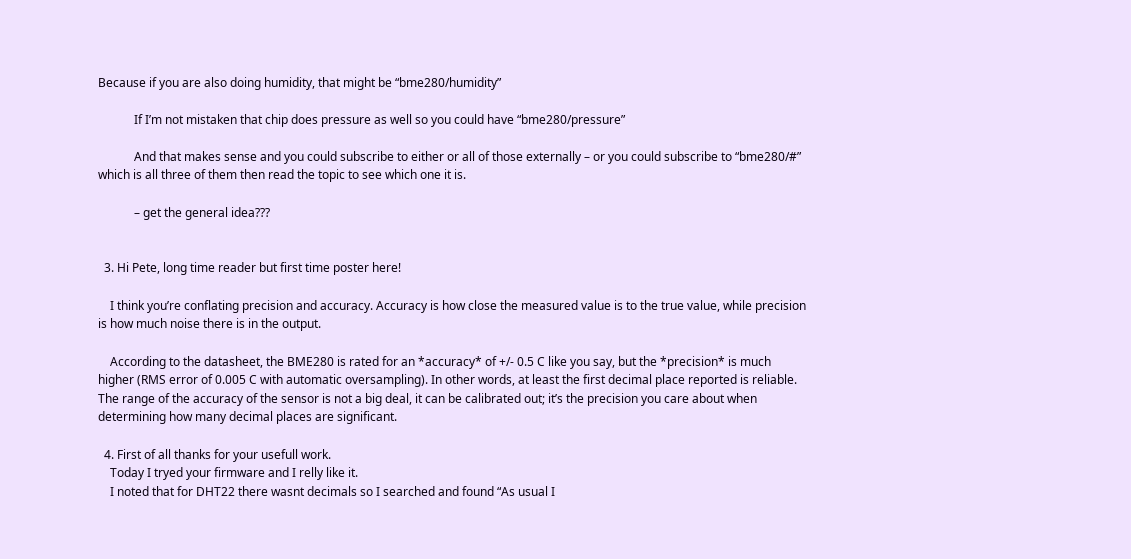Because if you are also doing humidity, that might be “bme280/humidity”

            If I’m not mistaken that chip does pressure as well so you could have “bme280/pressure”

            And that makes sense and you could subscribe to either or all of those externally – or you could subscribe to “bme280/#” which is all three of them then read the topic to see which one it is.

            – get the general idea???


  3. Hi Pete, long time reader but first time poster here!

    I think you’re conflating precision and accuracy. Accuracy is how close the measured value is to the true value, while precision is how much noise there is in the output.

    According to the datasheet, the BME280 is rated for an *accuracy* of +/- 0.5 C like you say, but the *precision* is much higher (RMS error of 0.005 C with automatic oversampling). In other words, at least the first decimal place reported is reliable. The range of the accuracy of the sensor is not a big deal, it can be calibrated out; it’s the precision you care about when determining how many decimal places are significant.

  4. First of all thanks for your usefull work.
    Today I tryed your firmware and I relly like it.
    I noted that for DHT22 there wasnt decimals so I searched and found “As usual I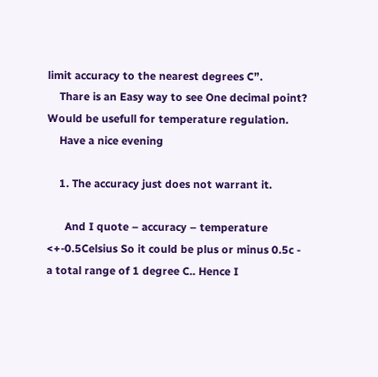limit accuracy to the nearest degrees C”.
    Thare is an Easy way to see One decimal point? Would be usefull for temperature regulation.
    Have a nice evening

    1. The accuracy just does not warrant it.

      And I quote – accuracy – temperature <+-0.5Celsius So it could be plus or minus 0.5c - a total range of 1 degree C.. Hence I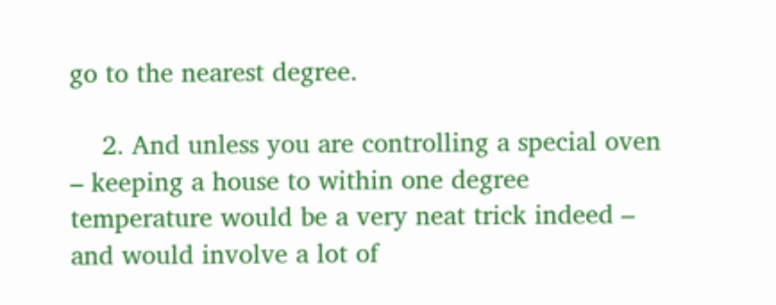go to the nearest degree.

    2. And unless you are controlling a special oven – keeping a house to within one degree temperature would be a very neat trick indeed – and would involve a lot of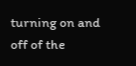turning on and off of the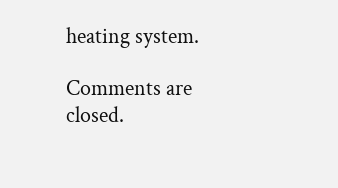heating system.

Comments are closed.